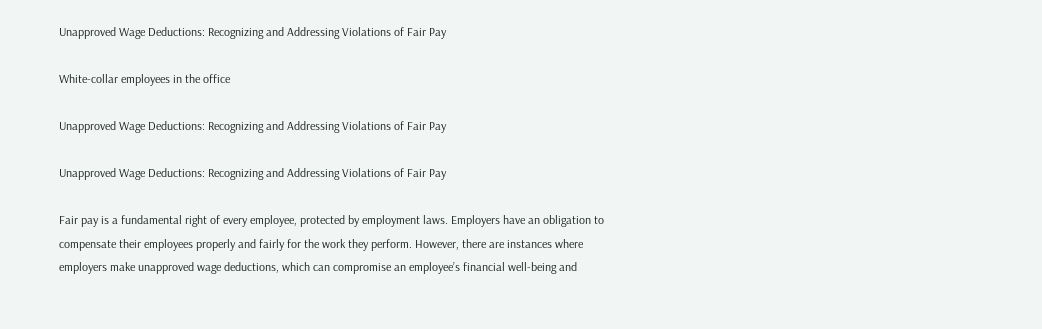Unapproved Wage Deductions: Recognizing and Addressing Violations of Fair Pay

White-collar employees in the office

Unapproved Wage Deductions: Recognizing and Addressing Violations of Fair Pay

Unapproved Wage Deductions: Recognizing and Addressing Violations of Fair Pay

Fair pay is a fundamental right of every employee, protected by employment laws. Employers have an obligation to compensate their employees properly and fairly for the work they perform. However, there are instances where employers make unapproved wage deductions, which can compromise an employee’s financial well-being and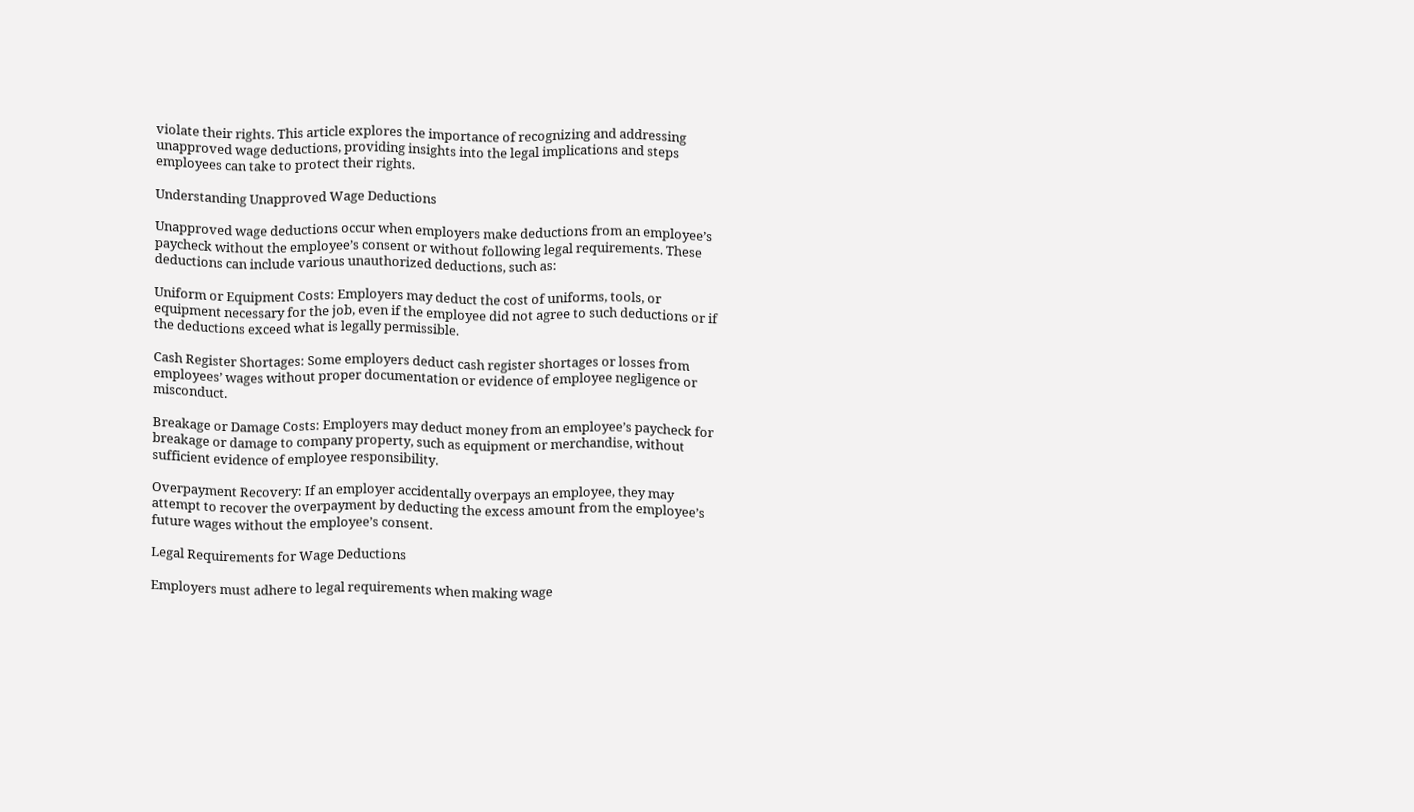violate their rights. This article explores the importance of recognizing and addressing unapproved wage deductions, providing insights into the legal implications and steps employees can take to protect their rights.

Understanding Unapproved Wage Deductions

Unapproved wage deductions occur when employers make deductions from an employee’s paycheck without the employee’s consent or without following legal requirements. These deductions can include various unauthorized deductions, such as:

Uniform or Equipment Costs: Employers may deduct the cost of uniforms, tools, or equipment necessary for the job, even if the employee did not agree to such deductions or if the deductions exceed what is legally permissible.

Cash Register Shortages: Some employers deduct cash register shortages or losses from employees’ wages without proper documentation or evidence of employee negligence or misconduct.

Breakage or Damage Costs: Employers may deduct money from an employee’s paycheck for breakage or damage to company property, such as equipment or merchandise, without sufficient evidence of employee responsibility.

Overpayment Recovery: If an employer accidentally overpays an employee, they may attempt to recover the overpayment by deducting the excess amount from the employee’s future wages without the employee’s consent.

Legal Requirements for Wage Deductions

Employers must adhere to legal requirements when making wage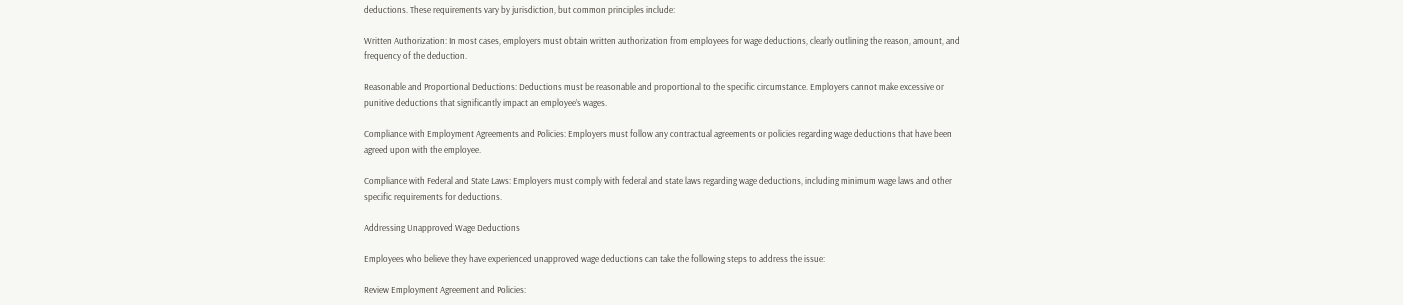deductions. These requirements vary by jurisdiction, but common principles include:

Written Authorization: In most cases, employers must obtain written authorization from employees for wage deductions, clearly outlining the reason, amount, and frequency of the deduction.

Reasonable and Proportional Deductions: Deductions must be reasonable and proportional to the specific circumstance. Employers cannot make excessive or punitive deductions that significantly impact an employee’s wages.

Compliance with Employment Agreements and Policies: Employers must follow any contractual agreements or policies regarding wage deductions that have been agreed upon with the employee.

Compliance with Federal and State Laws: Employers must comply with federal and state laws regarding wage deductions, including minimum wage laws and other specific requirements for deductions.

Addressing Unapproved Wage Deductions

Employees who believe they have experienced unapproved wage deductions can take the following steps to address the issue:

Review Employment Agreement and Policies: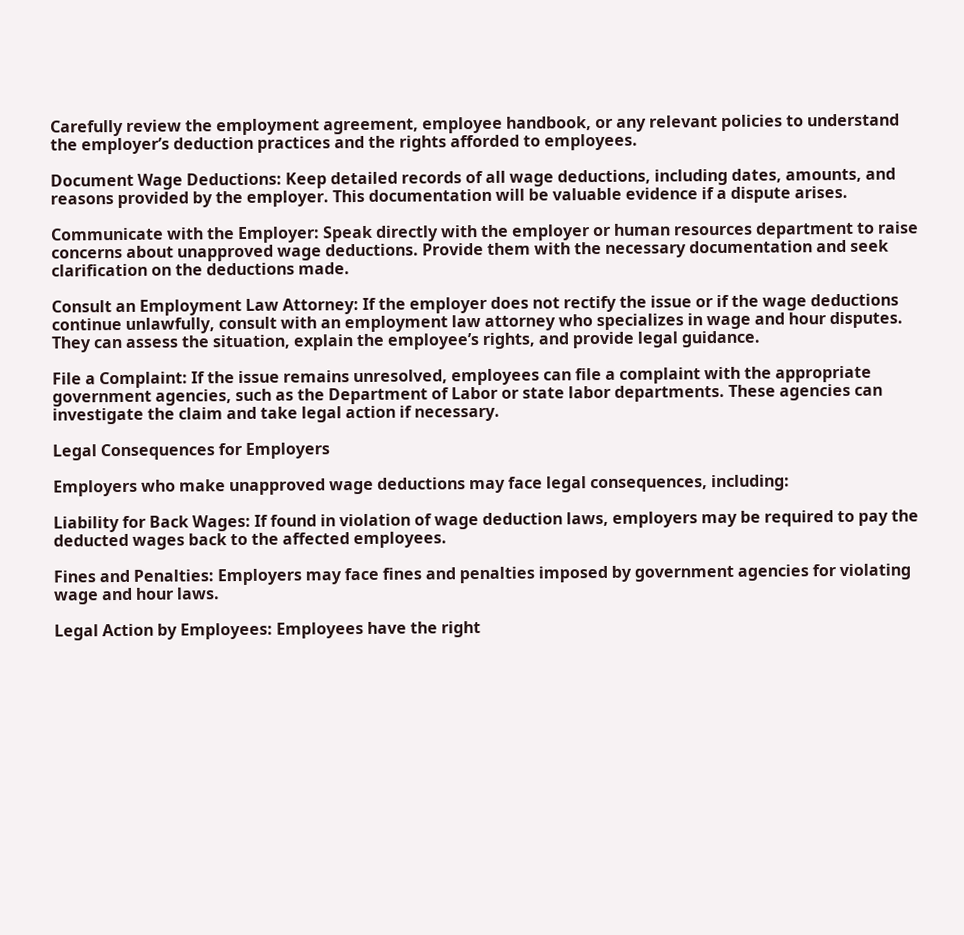Carefully review the employment agreement, employee handbook, or any relevant policies to understand the employer’s deduction practices and the rights afforded to employees.

Document Wage Deductions: Keep detailed records of all wage deductions, including dates, amounts, and reasons provided by the employer. This documentation will be valuable evidence if a dispute arises.

Communicate with the Employer: Speak directly with the employer or human resources department to raise concerns about unapproved wage deductions. Provide them with the necessary documentation and seek clarification on the deductions made.

Consult an Employment Law Attorney: If the employer does not rectify the issue or if the wage deductions continue unlawfully, consult with an employment law attorney who specializes in wage and hour disputes. They can assess the situation, explain the employee’s rights, and provide legal guidance.

File a Complaint: If the issue remains unresolved, employees can file a complaint with the appropriate government agencies, such as the Department of Labor or state labor departments. These agencies can investigate the claim and take legal action if necessary.

Legal Consequences for Employers

Employers who make unapproved wage deductions may face legal consequences, including:

Liability for Back Wages: If found in violation of wage deduction laws, employers may be required to pay the deducted wages back to the affected employees.

Fines and Penalties: Employers may face fines and penalties imposed by government agencies for violating wage and hour laws.

Legal Action by Employees: Employees have the right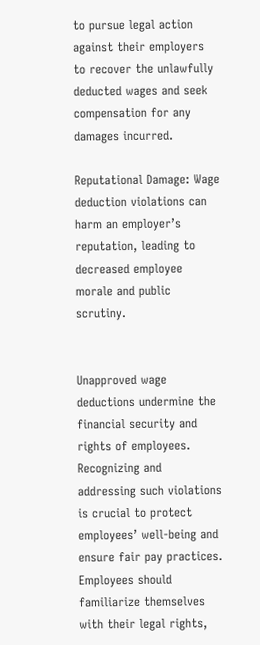to pursue legal action against their employers to recover the unlawfully deducted wages and seek compensation for any damages incurred.

Reputational Damage: Wage deduction violations can harm an employer’s reputation, leading to decreased employee morale and public scrutiny.


Unapproved wage deductions undermine the financial security and rights of employees. Recognizing and addressing such violations is crucial to protect employees’ well-being and ensure fair pay practices. Employees should familiarize themselves with their legal rights,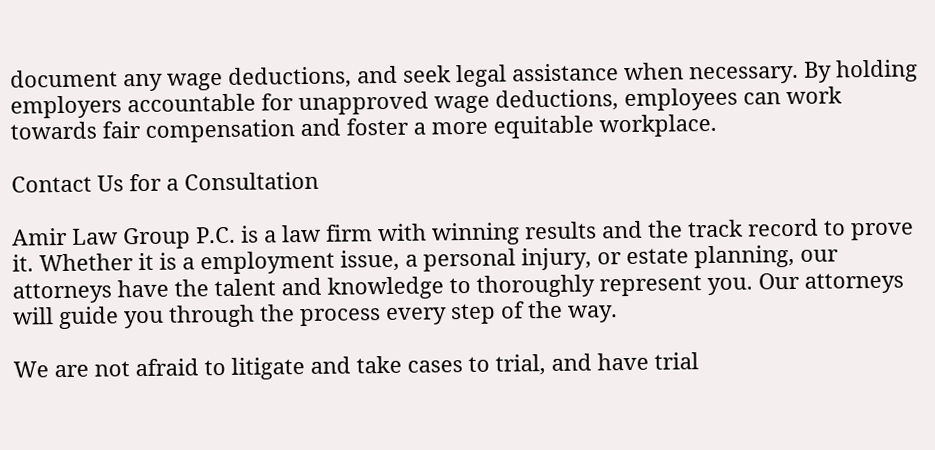document any wage deductions, and seek legal assistance when necessary. By holding employers accountable for unapproved wage deductions, employees can work towards fair compensation and foster a more equitable workplace.

Contact Us for a Consultation

Amir Law Group P.C. is a law firm with winning results and the track record to prove it. Whether it is a employment issue, a personal injury, or estate planning, our attorneys have the talent and knowledge to thoroughly represent you. Our attorneys will guide you through the process every step of the way.

We are not afraid to litigate and take cases to trial, and have trial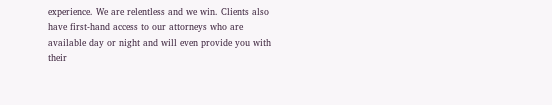experience. We are relentless and we win. Clients also have first-hand access to our attorneys who are available day or night and will even provide you with their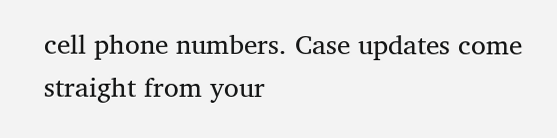cell phone numbers. Case updates come straight from your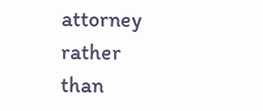attorney rather than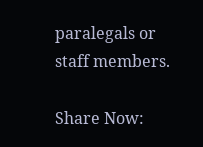paralegals or staff members.

Share Now: